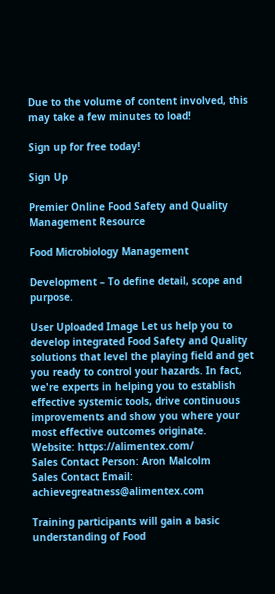Due to the volume of content involved, this may take a few minutes to load!

Sign up for free today!

Sign Up

Premier Online Food Safety and Quality Management Resource

Food Microbiology Management

Development – To define detail, scope and purpose.

User Uploaded Image Let us help you to develop integrated Food Safety and Quality solutions that level the playing field and get you ready to control your hazards. In fact, we're experts in helping you to establish effective systemic tools, drive continuous improvements and show you where your most effective outcomes originate.
Website: https://alimentex.com/
Sales Contact Person: Aron Malcolm
Sales Contact Email: achievegreatness@alimentex.com

Training participants will gain a basic understanding of Food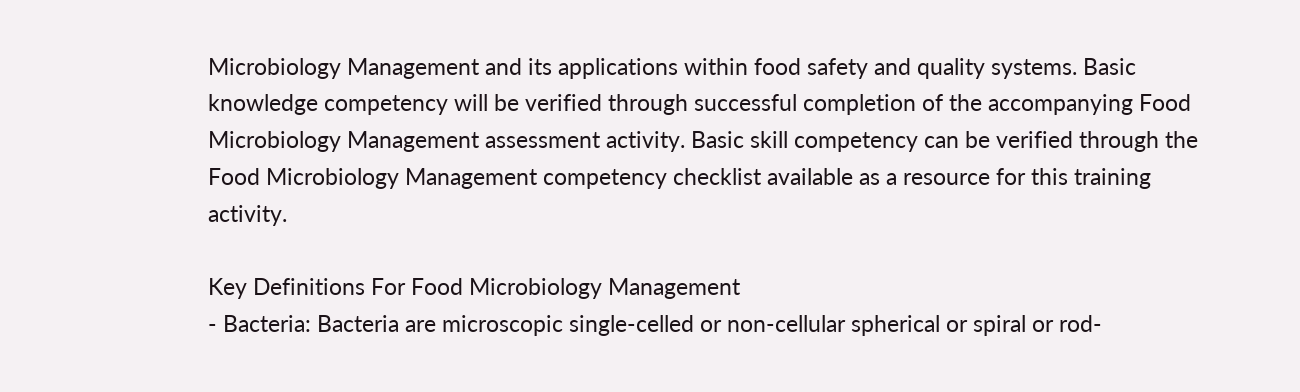Microbiology Management and its applications within food safety and quality systems. Basic knowledge competency will be verified through successful completion of the accompanying Food Microbiology Management assessment activity. Basic skill competency can be verified through the Food Microbiology Management competency checklist available as a resource for this training activity.

Key Definitions For Food Microbiology Management
- Bacteria: Bacteria are microscopic single-celled or non-cellular spherical or spiral or rod-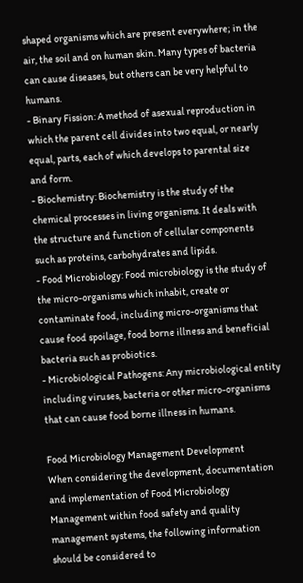shaped organisms which are present everywhere; in the air, the soil and on human skin. Many types of bacteria can cause diseases, but others can be very helpful to humans.
- Binary Fission: A method of asexual reproduction in which the parent cell divides into two equal, or nearly equal, parts, each of which develops to parental size and form.
- Biochemistry: Biochemistry is the study of the chemical processes in living organisms. It deals with the structure and function of cellular components such as proteins, carbohydrates and lipids.
- Food Microbiology: Food microbiology is the study of the micro-organisms which inhabit, create or contaminate food, including micro-organisms that cause food spoilage, food borne illness and beneficial bacteria such as probiotics.
- Microbiological Pathogens: Any microbiological entity including viruses, bacteria or other micro-organisms that can cause food borne illness in humans.

Food Microbiology Management Development
When considering the development, documentation and implementation of Food Microbiology Management within food safety and quality management systems, the following information should be considered to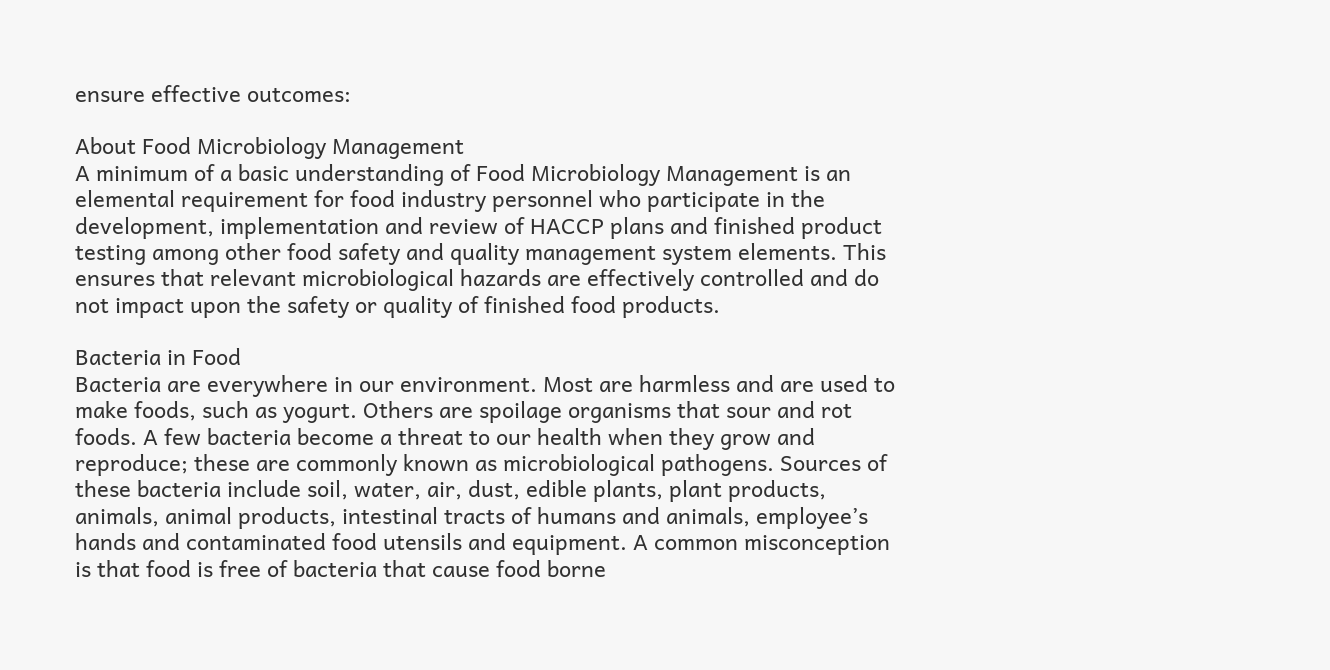ensure effective outcomes:

About Food Microbiology Management
A minimum of a basic understanding of Food Microbiology Management is an elemental requirement for food industry personnel who participate in the development, implementation and review of HACCP plans and finished product testing among other food safety and quality management system elements. This ensures that relevant microbiological hazards are effectively controlled and do not impact upon the safety or quality of finished food products.

Bacteria in Food
Bacteria are everywhere in our environment. Most are harmless and are used to make foods, such as yogurt. Others are spoilage organisms that sour and rot foods. A few bacteria become a threat to our health when they grow and reproduce; these are commonly known as microbiological pathogens. Sources of these bacteria include soil, water, air, dust, edible plants, plant products, animals, animal products, intestinal tracts of humans and animals, employee’s hands and contaminated food utensils and equipment. A common misconception is that food is free of bacteria that cause food borne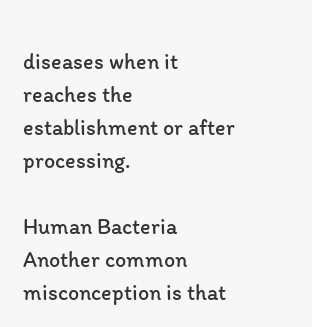diseases when it reaches the establishment or after processing.

Human Bacteria
Another common misconception is that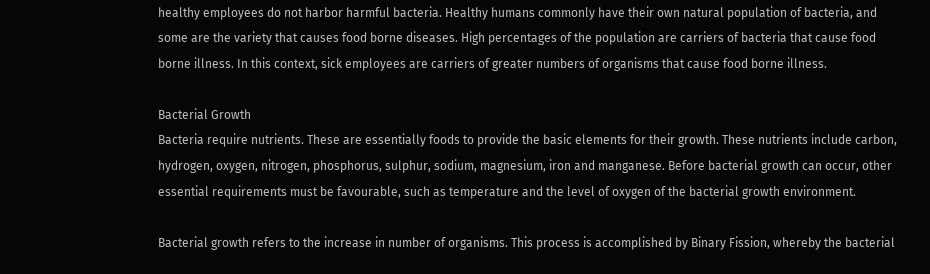healthy employees do not harbor harmful bacteria. Healthy humans commonly have their own natural population of bacteria, and some are the variety that causes food borne diseases. High percentages of the population are carriers of bacteria that cause food borne illness. In this context, sick employees are carriers of greater numbers of organisms that cause food borne illness.

Bacterial Growth
Bacteria require nutrients. These are essentially foods to provide the basic elements for their growth. These nutrients include carbon, hydrogen, oxygen, nitrogen, phosphorus, sulphur, sodium, magnesium, iron and manganese. Before bacterial growth can occur, other essential requirements must be favourable, such as temperature and the level of oxygen of the bacterial growth environment.

Bacterial growth refers to the increase in number of organisms. This process is accomplished by Binary Fission, whereby the bacterial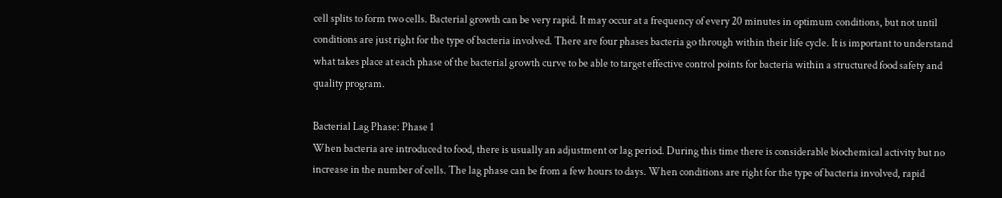cell splits to form two cells. Bacterial growth can be very rapid. It may occur at a frequency of every 20 minutes in optimum conditions, but not until conditions are just right for the type of bacteria involved. There are four phases bacteria go through within their life cycle. It is important to understand what takes place at each phase of the bacterial growth curve to be able to target effective control points for bacteria within a structured food safety and quality program.

Bacterial Lag Phase: Phase 1
When bacteria are introduced to food, there is usually an adjustment or lag period. During this time there is considerable biochemical activity but no increase in the number of cells. The lag phase can be from a few hours to days. When conditions are right for the type of bacteria involved, rapid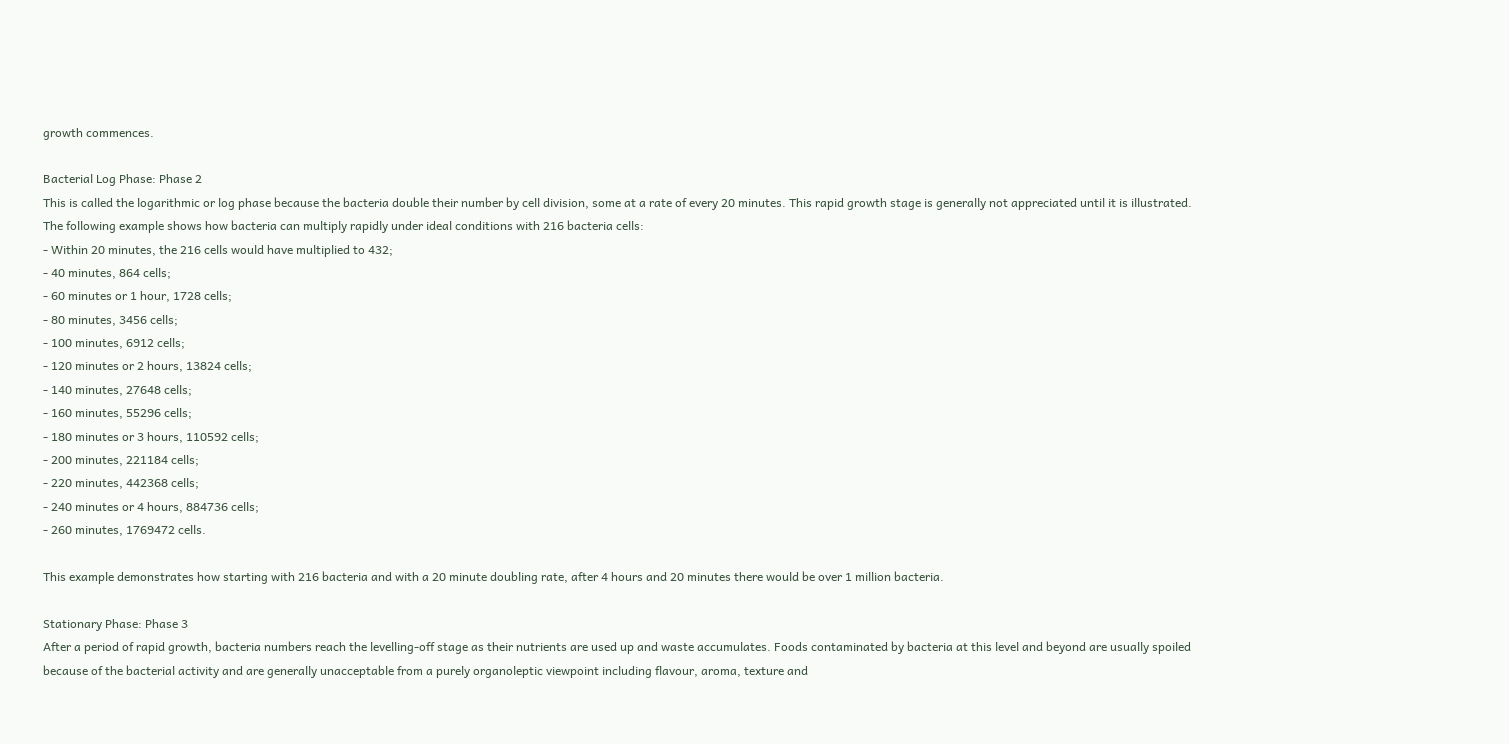growth commences.

Bacterial Log Phase: Phase 2
This is called the logarithmic or log phase because the bacteria double their number by cell division, some at a rate of every 20 minutes. This rapid growth stage is generally not appreciated until it is illustrated. The following example shows how bacteria can multiply rapidly under ideal conditions with 216 bacteria cells:
- Within 20 minutes, the 216 cells would have multiplied to 432;
- 40 minutes, 864 cells;
- 60 minutes or 1 hour, 1728 cells;
- 80 minutes, 3456 cells;
- 100 minutes, 6912 cells;
- 120 minutes or 2 hours, 13824 cells;
- 140 minutes, 27648 cells;
- 160 minutes, 55296 cells;
- 180 minutes or 3 hours, 110592 cells;
- 200 minutes, 221184 cells;
- 220 minutes, 442368 cells;
- 240 minutes or 4 hours, 884736 cells;
- 260 minutes, 1769472 cells.

This example demonstrates how starting with 216 bacteria and with a 20 minute doubling rate, after 4 hours and 20 minutes there would be over 1 million bacteria.

Stationary Phase: Phase 3
After a period of rapid growth, bacteria numbers reach the levelling-off stage as their nutrients are used up and waste accumulates. Foods contaminated by bacteria at this level and beyond are usually spoiled because of the bacterial activity and are generally unacceptable from a purely organoleptic viewpoint including flavour, aroma, texture and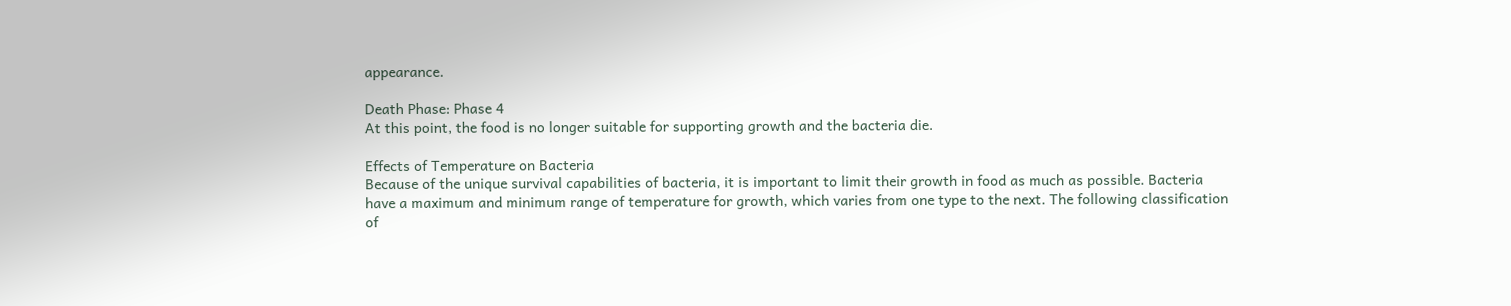appearance.

Death Phase: Phase 4
At this point, the food is no longer suitable for supporting growth and the bacteria die.

Effects of Temperature on Bacteria
Because of the unique survival capabilities of bacteria, it is important to limit their growth in food as much as possible. Bacteria have a maximum and minimum range of temperature for growth, which varies from one type to the next. The following classification of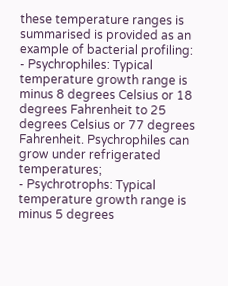these temperature ranges is summarised is provided as an example of bacterial profiling:
- Psychrophiles: Typical temperature growth range is minus 8 degrees Celsius or 18 degrees Fahrenheit to 25 degrees Celsius or 77 degrees Fahrenheit. Psychrophiles can grow under refrigerated temperatures;
- Psychrotrophs: Typical temperature growth range is minus 5 degrees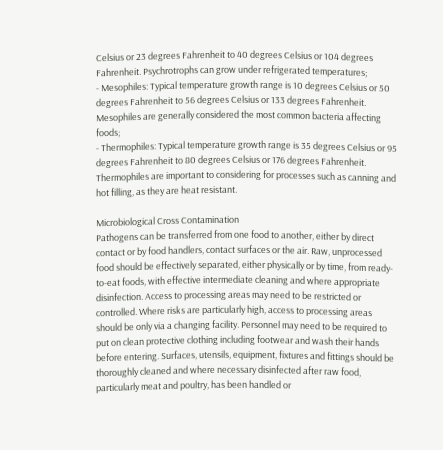Celsius or 23 degrees Fahrenheit to 40 degrees Celsius or 104 degrees Fahrenheit. Psychrotrophs can grow under refrigerated temperatures;
- Mesophiles: Typical temperature growth range is 10 degrees Celsius or 50 degrees Fahrenheit to 56 degrees Celsius or 133 degrees Fahrenheit. Mesophiles are generally considered the most common bacteria affecting foods;
- Thermophiles: Typical temperature growth range is 35 degrees Celsius or 95 degrees Fahrenheit to 80 degrees Celsius or 176 degrees Fahrenheit. Thermophiles are important to considering for processes such as canning and hot filling, as they are heat resistant.

Microbiological Cross Contamination
Pathogens can be transferred from one food to another, either by direct contact or by food handlers, contact surfaces or the air. Raw, unprocessed food should be effectively separated, either physically or by time, from ready-to-eat foods, with effective intermediate cleaning and where appropriate disinfection. Access to processing areas may need to be restricted or controlled. Where risks are particularly high, access to processing areas should be only via a changing facility. Personnel may need to be required to put on clean protective clothing including footwear and wash their hands before entering. Surfaces, utensils, equipment, fixtures and fittings should be thoroughly cleaned and where necessary disinfected after raw food, particularly meat and poultry, has been handled or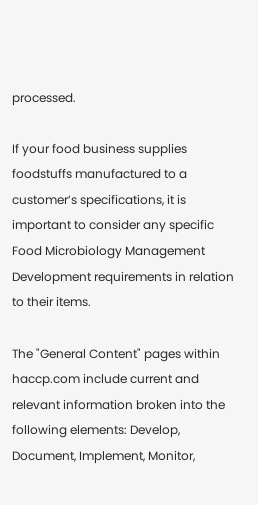processed.

If your food business supplies foodstuffs manufactured to a customer’s specifications, it is important to consider any specific Food Microbiology Management Development requirements in relation to their items.

The "General Content" pages within haccp.com include current and relevant information broken into the following elements: Develop, Document, Implement, Monitor,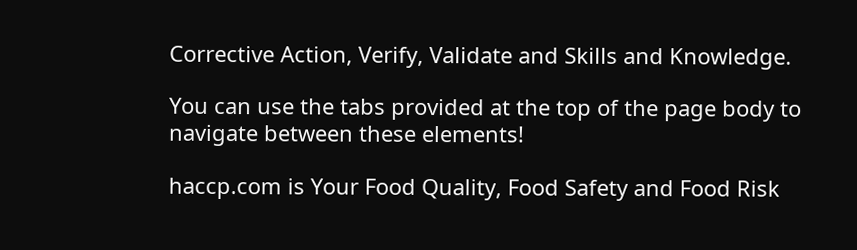Corrective Action, Verify, Validate and Skills and Knowledge.

You can use the tabs provided at the top of the page body to navigate between these elements!

haccp.com is Your Food Quality, Food Safety and Food Risk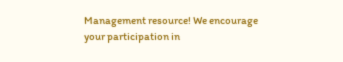Management resource! We encourage your participation in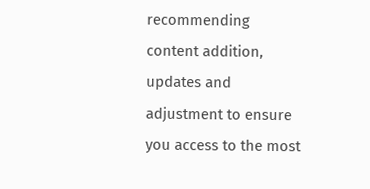recommending content addition, updates and adjustment to ensure you access to the most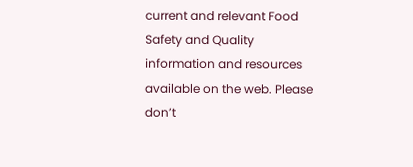current and relevant Food Safety and Quality information and resources available on the web. Please don’t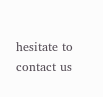hesitate to contact us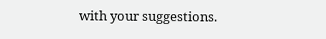with your suggestions.